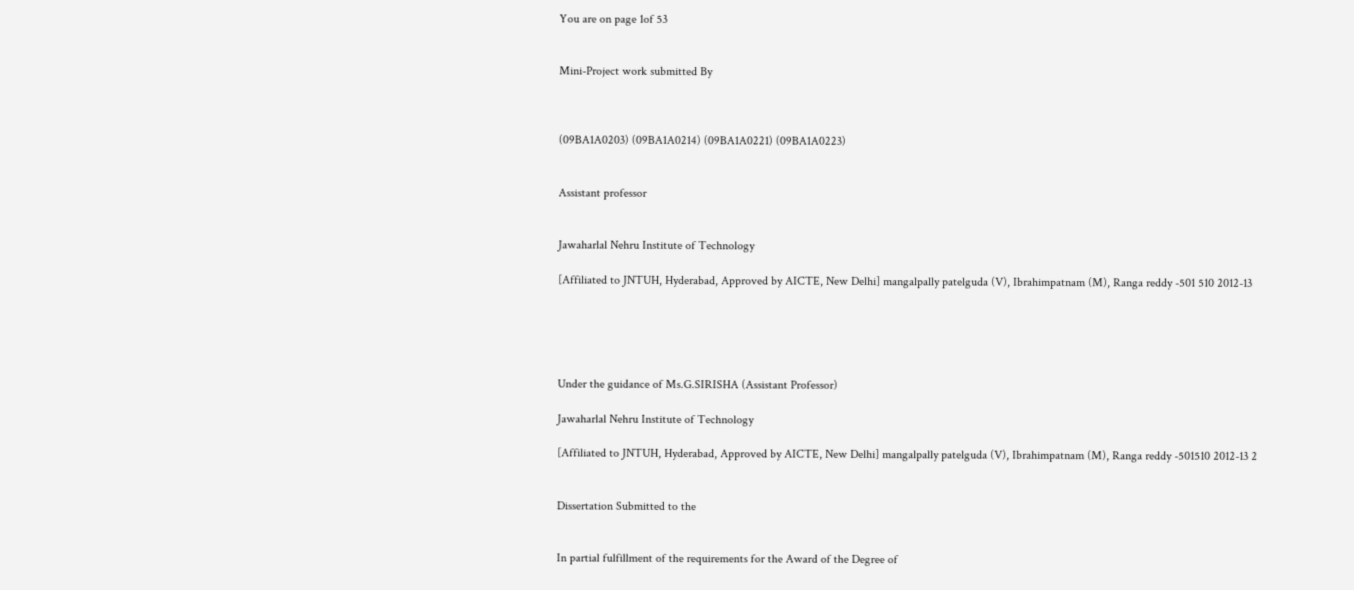You are on page 1of 53


Mini-Project work submitted By



(09BA1A0203) (09BA1A0214) (09BA1A0221) (09BA1A0223)


Assistant professor


Jawaharlal Nehru Institute of Technology

[Affiliated to JNTUH, Hyderabad, Approved by AICTE, New Delhi] mangalpally patelguda (V), Ibrahimpatnam (M), Ranga reddy -501 510 2012-13





Under the guidance of Ms.G.SIRISHA (Assistant Professor)

Jawaharlal Nehru Institute of Technology

[Affiliated to JNTUH, Hyderabad, Approved by AICTE, New Delhi] mangalpally patelguda (V), Ibrahimpatnam (M), Ranga reddy -501510 2012-13 2


Dissertation Submitted to the


In partial fulfillment of the requirements for the Award of the Degree of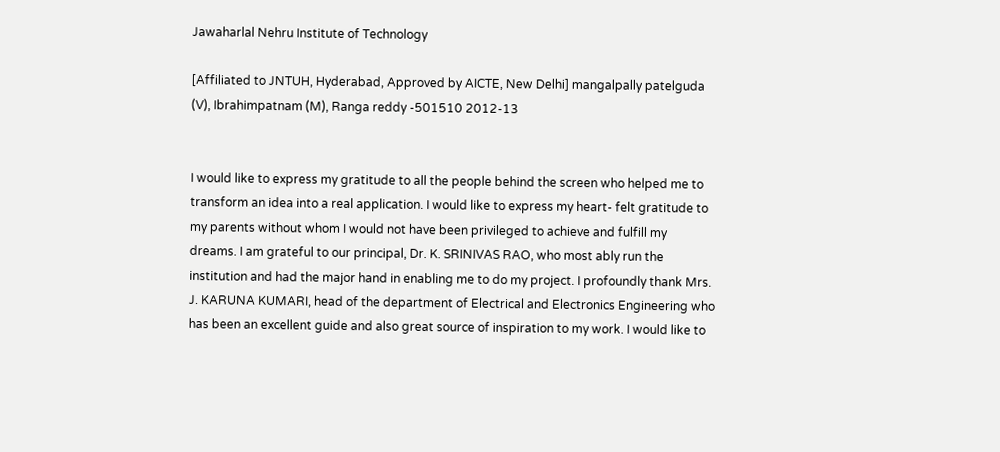Jawaharlal Nehru Institute of Technology

[Affiliated to JNTUH, Hyderabad, Approved by AICTE, New Delhi] mangalpally patelguda (V), Ibrahimpatnam (M), Ranga reddy -501510 2012-13


I would like to express my gratitude to all the people behind the screen who helped me to transform an idea into a real application. I would like to express my heart- felt gratitude to my parents without whom I would not have been privileged to achieve and fulfill my dreams. I am grateful to our principal, Dr. K. SRINIVAS RAO, who most ably run the institution and had the major hand in enabling me to do my project. I profoundly thank Mrs. J. KARUNA KUMARI, head of the department of Electrical and Electronics Engineering who has been an excellent guide and also great source of inspiration to my work. I would like to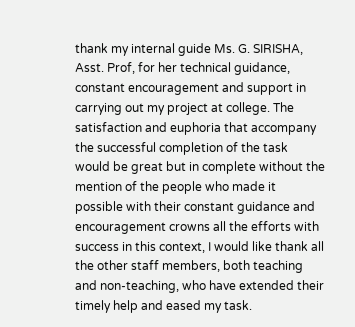thank my internal guide Ms. G. SIRISHA, Asst. Prof, for her technical guidance, constant encouragement and support in carrying out my project at college. The satisfaction and euphoria that accompany the successful completion of the task would be great but in complete without the mention of the people who made it possible with their constant guidance and encouragement crowns all the efforts with success in this context, I would like thank all the other staff members, both teaching and non-teaching, who have extended their timely help and eased my task.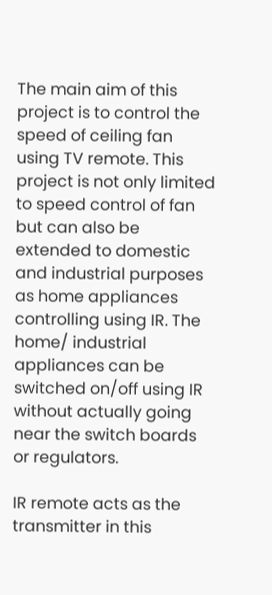The main aim of this project is to control the speed of ceiling fan using TV remote. This project is not only limited to speed control of fan but can also be extended to domestic and industrial purposes as home appliances controlling using IR. The home/ industrial appliances can be switched on/off using IR without actually going near the switch boards or regulators.

IR remote acts as the transmitter in this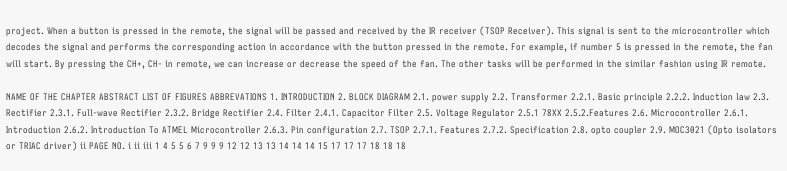project. When a button is pressed in the remote, the signal will be passed and received by the IR receiver (TSOP Receiver). This signal is sent to the microcontroller which decodes the signal and performs the corresponding action in accordance with the button pressed in the remote. For example, if number 5 is pressed in the remote, the fan will start. By pressing the CH+, CH- in remote, we can increase or decrease the speed of the fan. The other tasks will be performed in the similar fashion using IR remote.

NAME OF THE CHAPTER ABSTRACT LIST OF FIGURES ABBREVATIONS 1. INTRODUCTION 2. BLOCK DIAGRAM 2.1. power supply 2.2. Transformer 2.2.1. Basic principle 2.2.2. Induction law 2.3. Rectifier 2.3.1. Full-wave Rectifier 2.3.2. Bridge Rectifier 2.4. Filter 2.4.1. Capacitor Filter 2.5. Voltage Regulator 2.5.1 78XX 2.5.2.Features 2.6. Microcontroller 2.6.1. Introduction 2.6.2. Introduction To ATMEL Microcontroller 2.6.3. Pin configuration 2.7. TSOP 2.7.1. Features 2.7.2. Specification 2.8. opto coupler 2.9. MOC3021 (Opto isolators or TRIAC driver) ii PAGE NO. i ii iii 1 4 5 5 6 7 9 9 9 12 12 13 13 14 14 14 15 17 17 17 18 18 18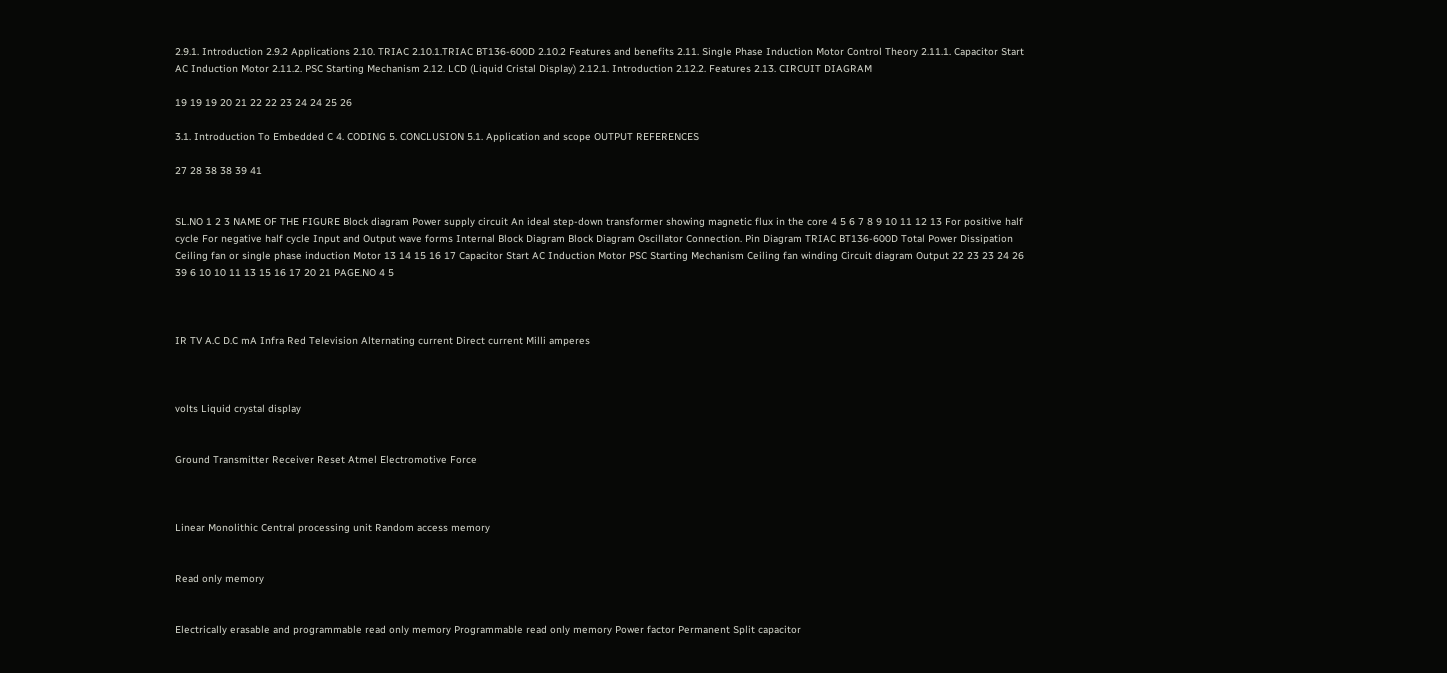2.9.1. Introduction 2.9.2 Applications 2.10. TRIAC 2.10.1.TRIAC BT136-600D 2.10.2 Features and benefits 2.11. Single Phase Induction Motor Control Theory 2.11.1. Capacitor Start AC Induction Motor 2.11.2. PSC Starting Mechanism 2.12. LCD (Liquid Cristal Display) 2.12.1. Introduction 2.12.2. Features 2.13. CIRCUIT DIAGRAM

19 19 19 20 21 22 22 23 24 24 25 26

3.1. Introduction To Embedded C 4. CODING 5. CONCLUSION 5.1. Application and scope OUTPUT REFERENCES

27 28 38 38 39 41


SL.NO 1 2 3 NAME OF THE FIGURE Block diagram Power supply circuit An ideal step-down transformer showing magnetic flux in the core 4 5 6 7 8 9 10 11 12 13 For positive half cycle For negative half cycle Input and Output wave forms Internal Block Diagram Block Diagram Oscillator Connection. Pin Diagram TRIAC BT136-600D Total Power Dissipation Ceiling fan or single phase induction Motor 13 14 15 16 17 Capacitor Start AC Induction Motor PSC Starting Mechanism Ceiling fan winding Circuit diagram Output 22 23 23 24 26 39 6 10 10 11 13 15 16 17 20 21 PAGE.NO 4 5



IR TV A.C D.C mA Infra Red Television Alternating current Direct current Milli amperes



volts Liquid crystal display


Ground Transmitter Receiver Reset Atmel Electromotive Force



Linear Monolithic Central processing unit Random access memory


Read only memory


Electrically erasable and programmable read only memory Programmable read only memory Power factor Permanent Split capacitor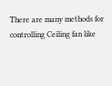There are many methods for controlling Ceiling fan like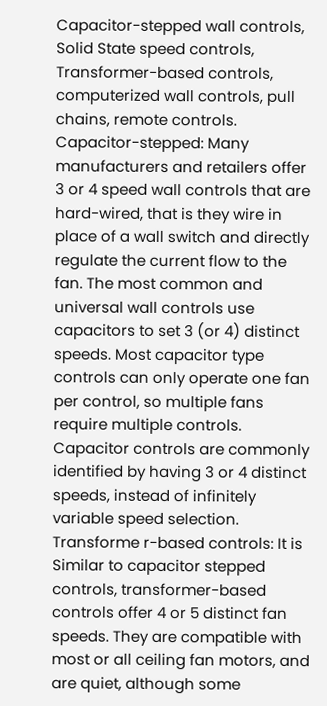Capacitor-stepped wall controls, Solid State speed controls, Transformer-based controls, computerized wall controls, pull chains, remote controls. Capacitor-stepped: Many manufacturers and retailers offer 3 or 4 speed wall controls that are hard-wired, that is they wire in place of a wall switch and directly regulate the current flow to the fan. The most common and universal wall controls use capacitors to set 3 (or 4) distinct speeds. Most capacitor type controls can only operate one fan per control, so multiple fans require multiple controls. Capacitor controls are commonly identified by having 3 or 4 distinct speeds, instead of infinitely variable speed selection. Transforme r-based controls: It is Similar to capacitor stepped controls, transformer-based controls offer 4 or 5 distinct fan speeds. They are compatible with most or all ceiling fan motors, and are quiet, although some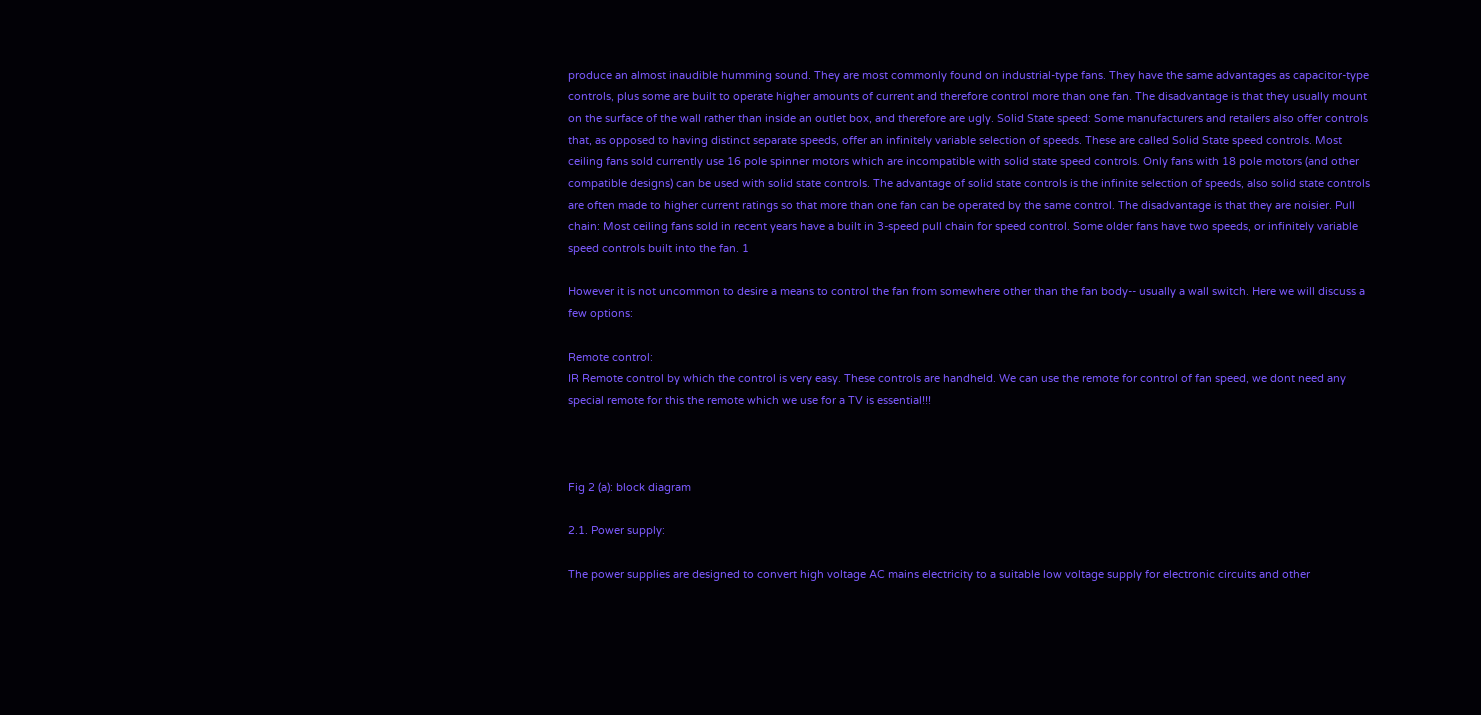produce an almost inaudible humming sound. They are most commonly found on industrial-type fans. They have the same advantages as capacitor-type controls, plus some are built to operate higher amounts of current and therefore control more than one fan. The disadvantage is that they usually mount on the surface of the wall rather than inside an outlet box, and therefore are ugly. Solid State speed: Some manufacturers and retailers also offer controls that, as opposed to having distinct separate speeds, offer an infinitely variable selection of speeds. These are called Solid State speed controls. Most ceiling fans sold currently use 16 pole spinner motors which are incompatible with solid state speed controls. Only fans with 18 pole motors (and other compatible designs) can be used with solid state controls. The advantage of solid state controls is the infinite selection of speeds, also solid state controls are often made to higher current ratings so that more than one fan can be operated by the same control. The disadvantage is that they are noisier. Pull chain: Most ceiling fans sold in recent years have a built in 3-speed pull chain for speed control. Some older fans have two speeds, or infinitely variable speed controls built into the fan. 1

However it is not uncommon to desire a means to control the fan from somewhere other than the fan body-- usually a wall switch. Here we will discuss a few options:

Remote control:
IR Remote control by which the control is very easy. These controls are handheld. We can use the remote for control of fan speed, we dont need any special remote for this the remote which we use for a TV is essential!!!



Fig 2 (a): block diagram

2.1. Power supply:

The power supplies are designed to convert high voltage AC mains electricity to a suitable low voltage supply for electronic circuits and other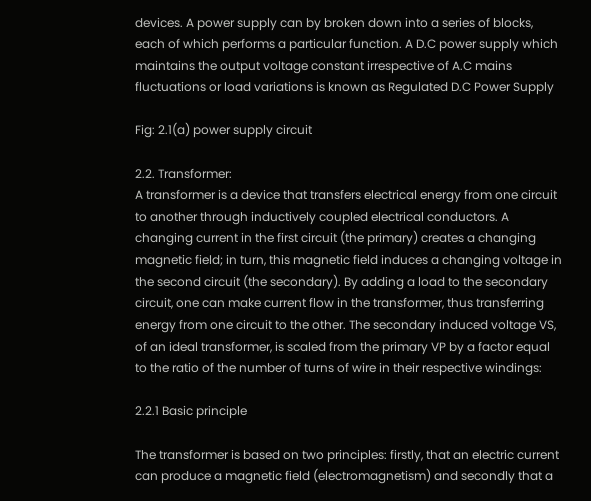devices. A power supply can by broken down into a series of blocks, each of which performs a particular function. A D.C power supply which maintains the output voltage constant irrespective of A.C mains fluctuations or load variations is known as Regulated D.C Power Supply

Fig: 2.1(a) power supply circuit

2.2. Transformer:
A transformer is a device that transfers electrical energy from one circuit to another through inductively coupled electrical conductors. A changing current in the first circuit (the primary) creates a changing magnetic field; in turn, this magnetic field induces a changing voltage in the second circuit (the secondary). By adding a load to the secondary circuit, one can make current flow in the transformer, thus transferring energy from one circuit to the other. The secondary induced voltage VS, of an ideal transformer, is scaled from the primary VP by a factor equal to the ratio of the number of turns of wire in their respective windings:

2.2.1 Basic principle

The transformer is based on two principles: firstly, that an electric current can produce a magnetic field (electromagnetism) and secondly that a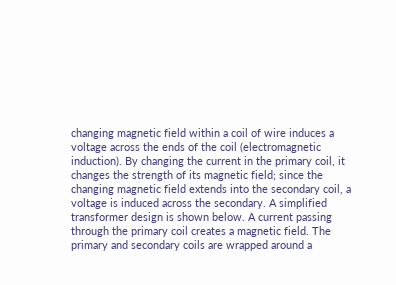changing magnetic field within a coil of wire induces a voltage across the ends of the coil (electromagnetic induction). By changing the current in the primary coil, it changes the strength of its magnetic field; since the changing magnetic field extends into the secondary coil, a voltage is induced across the secondary. A simplified transformer design is shown below. A current passing through the primary coil creates a magnetic field. The primary and secondary coils are wrapped around a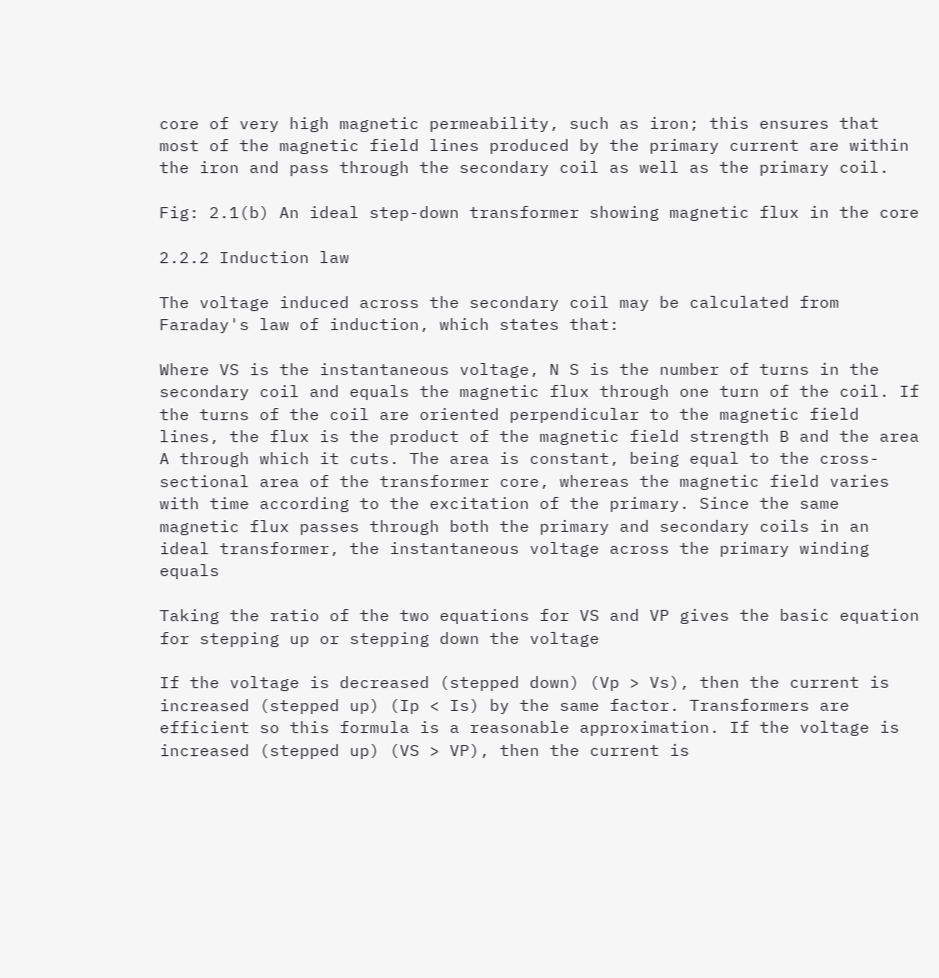core of very high magnetic permeability, such as iron; this ensures that most of the magnetic field lines produced by the primary current are within the iron and pass through the secondary coil as well as the primary coil.

Fig: 2.1(b) An ideal step-down transformer showing magnetic flux in the core

2.2.2 Induction law

The voltage induced across the secondary coil may be calculated from Faraday's law of induction, which states that:

Where VS is the instantaneous voltage, N S is the number of turns in the secondary coil and equals the magnetic flux through one turn of the coil. If the turns of the coil are oriented perpendicular to the magnetic field lines, the flux is the product of the magnetic field strength B and the area A through which it cuts. The area is constant, being equal to the cross-sectional area of the transformer core, whereas the magnetic field varies with time according to the excitation of the primary. Since the same magnetic flux passes through both the primary and secondary coils in an ideal transformer, the instantaneous voltage across the primary winding equals

Taking the ratio of the two equations for VS and VP gives the basic equation for stepping up or stepping down the voltage

If the voltage is decreased (stepped down) (Vp > Vs), then the current is increased (stepped up) (Ip < Is) by the same factor. Transformers are efficient so this formula is a reasonable approximation. If the voltage is increased (stepped up) (VS > VP), then the current is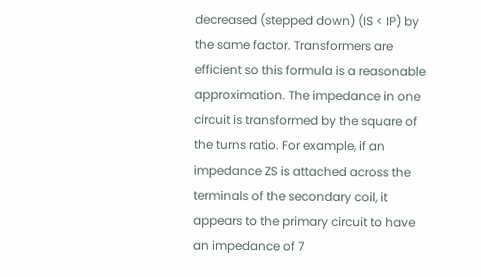decreased (stepped down) (IS < IP) by the same factor. Transformers are efficient so this formula is a reasonable approximation. The impedance in one circuit is transformed by the square of the turns ratio. For example, if an impedance ZS is attached across the terminals of the secondary coil, it appears to the primary circuit to have an impedance of 7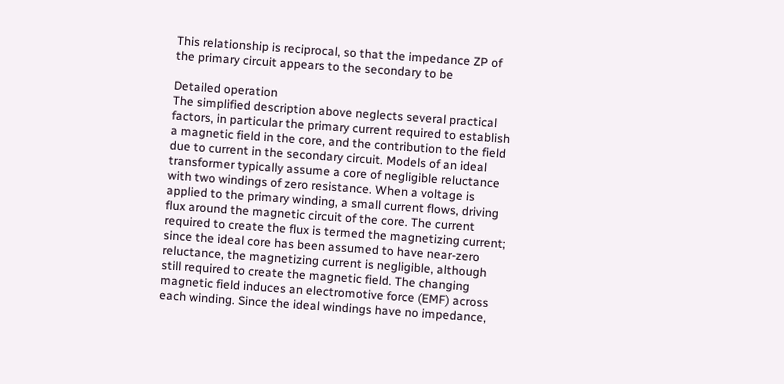This relationship is reciprocal, so that the impedance ZP of the primary circuit appears to the secondary to be

Detailed operation
The simplified description above neglects several practical factors, in particular the primary current required to establish a magnetic field in the core, and the contribution to the field due to current in the secondary circuit. Models of an ideal transformer typically assume a core of negligible reluctance with two windings of zero resistance. When a voltage is applied to the primary winding, a small current flows, driving flux around the magnetic circuit of the core. The current required to create the flux is termed the magnetizing current; since the ideal core has been assumed to have near-zero reluctance, the magnetizing current is negligible, although still required to create the magnetic field. The changing magnetic field induces an electromotive force (EMF) across each winding. Since the ideal windings have no impedance,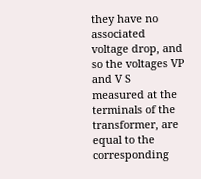they have no associated voltage drop, and so the voltages VP and V S measured at the terminals of the transformer, are equal to the corresponding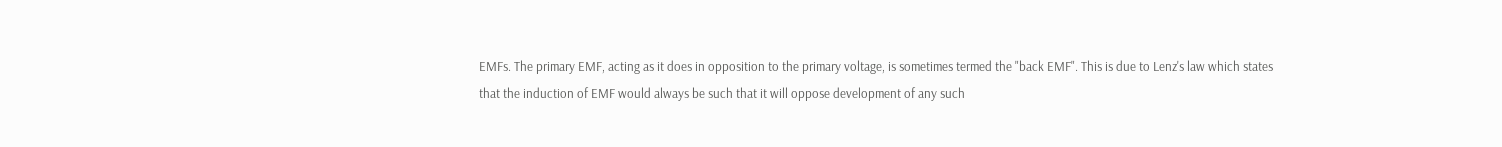EMFs. The primary EMF, acting as it does in opposition to the primary voltage, is sometimes termed the "back EMF". This is due to Lenz's law which states that the induction of EMF would always be such that it will oppose development of any such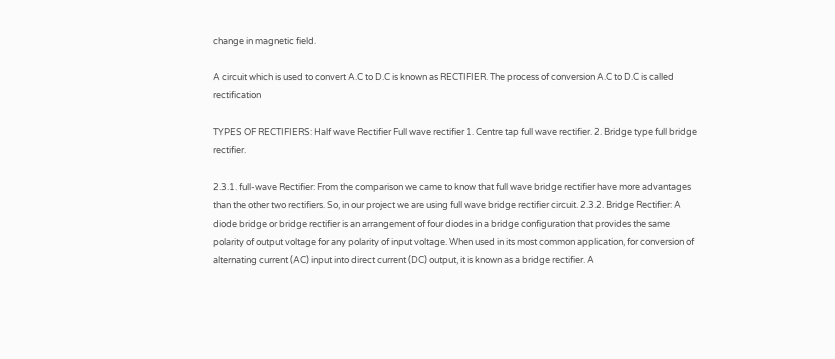change in magnetic field.

A circuit which is used to convert A.C to D.C is known as RECTIFIER. The process of conversion A.C to D.C is called rectification

TYPES OF RECTIFIERS: Half wave Rectifier Full wave rectifier 1. Centre tap full wave rectifier. 2. Bridge type full bridge rectifier.

2.3.1. full-wave Rectifier: From the comparison we came to know that full wave bridge rectifier have more advantages than the other two rectifiers. So, in our project we are using full wave bridge rectifier circuit. 2.3.2. Bridge Rectifier: A diode bridge or bridge rectifier is an arrangement of four diodes in a bridge configuration that provides the same polarity of output voltage for any polarity of input voltage. When used in its most common application, for conversion of alternating current (AC) input into direct current (DC) output, it is known as a bridge rectifier. A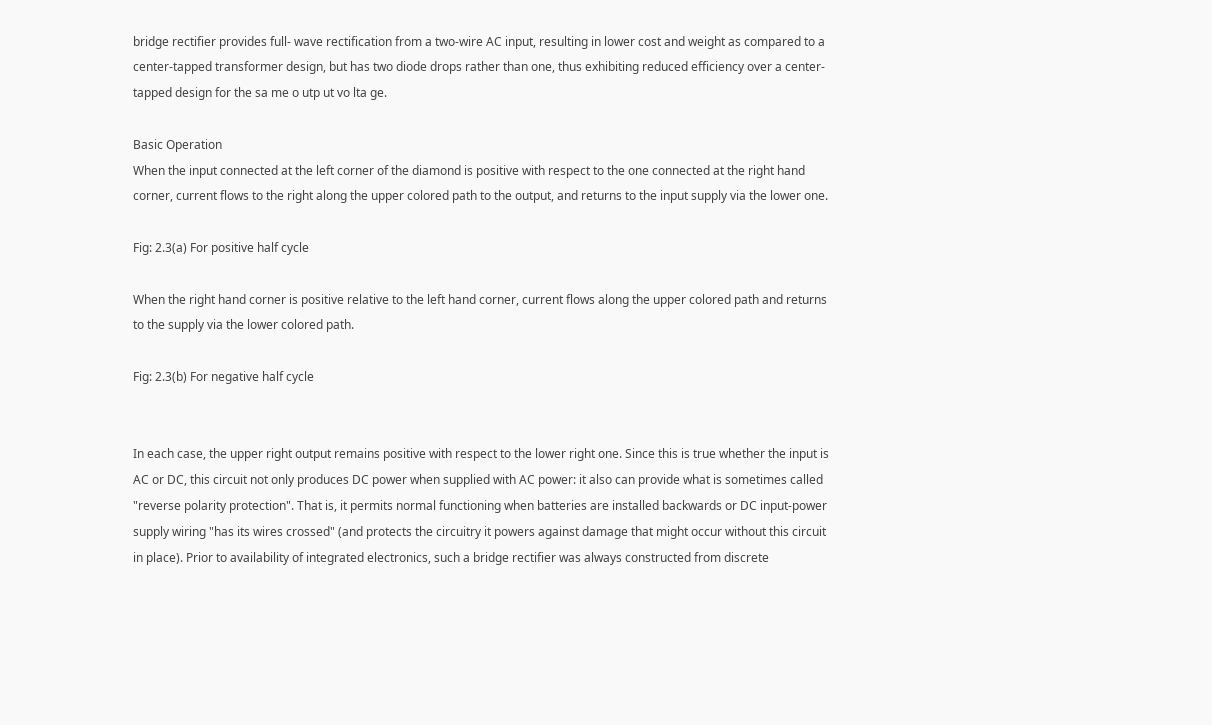bridge rectifier provides full- wave rectification from a two-wire AC input, resulting in lower cost and weight as compared to a center-tapped transformer design, but has two diode drops rather than one, thus exhibiting reduced efficiency over a center-tapped design for the sa me o utp ut vo lta ge.

Basic Operation
When the input connected at the left corner of the diamond is positive with respect to the one connected at the right hand corner, current flows to the right along the upper colored path to the output, and returns to the input supply via the lower one.

Fig: 2.3(a) For positive half cycle

When the right hand corner is positive relative to the left hand corner, current flows along the upper colored path and returns to the supply via the lower colored path.

Fig: 2.3(b) For negative half cycle


In each case, the upper right output remains positive with respect to the lower right one. Since this is true whether the input is AC or DC, this circuit not only produces DC power when supplied with AC power: it also can provide what is sometimes called "reverse polarity protection". That is, it permits normal functioning when batteries are installed backwards or DC input-power supply wiring "has its wires crossed" (and protects the circuitry it powers against damage that might occur without this circuit in place). Prior to availability of integrated electronics, such a bridge rectifier was always constructed from discrete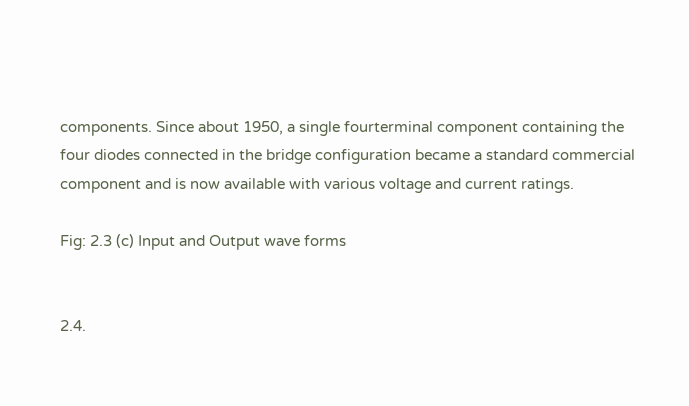components. Since about 1950, a single fourterminal component containing the four diodes connected in the bridge configuration became a standard commercial component and is now available with various voltage and current ratings.

Fig: 2.3 (c) Input and Output wave forms


2.4.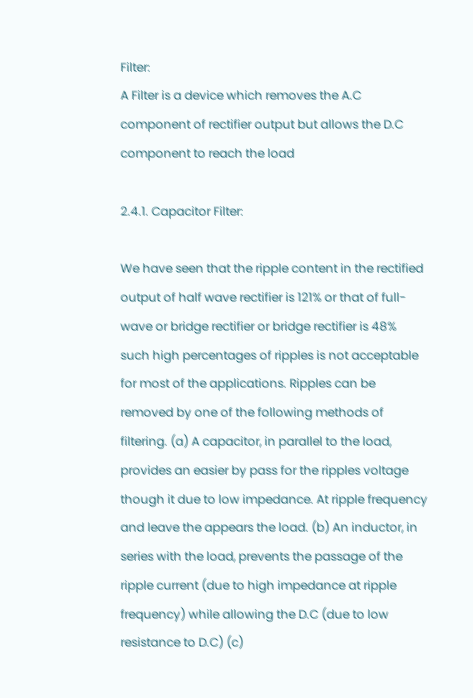Filter:
A Filter is a device which removes the A.C component of rectifier output but allows the D.C component to reach the load

2.4.1. Capacitor Filter:

We have seen that the ripple content in the rectified output of half wave rectifier is 121% or that of full- wave or bridge rectifier or bridge rectifier is 48% such high percentages of ripples is not acceptable for most of the applications. Ripples can be removed by one of the following methods of filtering. (a) A capacitor, in parallel to the load, provides an easier by pass for the ripples voltage though it due to low impedance. At ripple frequency and leave the appears the load. (b) An inductor, in series with the load, prevents the passage of the ripple current (due to high impedance at ripple frequency) while allowing the D.C (due to low resistance to D.C) (c)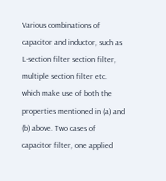Various combinations of capacitor and inductor, such as L-section filter section filter, multiple section filter etc. which make use of both the properties mentioned in (a) and (b) above. Two cases of capacitor filter, one applied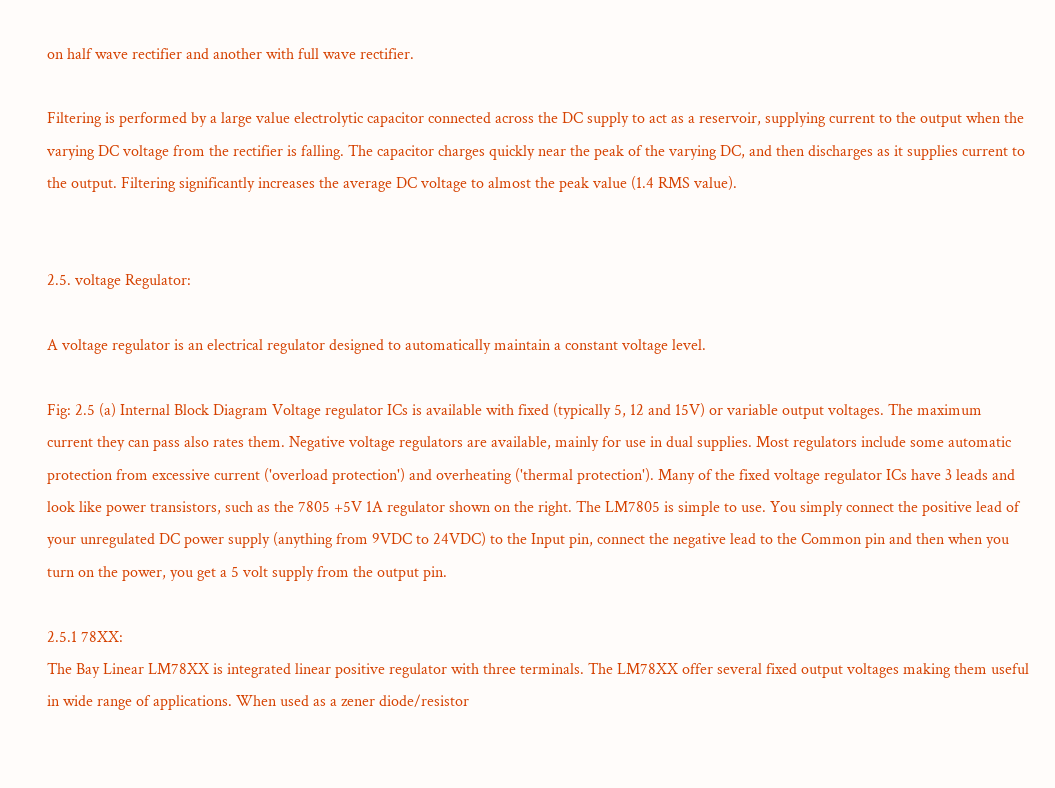on half wave rectifier and another with full wave rectifier.

Filtering is performed by a large value electrolytic capacitor connected across the DC supply to act as a reservoir, supplying current to the output when the varying DC voltage from the rectifier is falling. The capacitor charges quickly near the peak of the varying DC, and then discharges as it supplies current to the output. Filtering significantly increases the average DC voltage to almost the peak value (1.4 RMS value).


2.5. voltage Regulator:

A voltage regulator is an electrical regulator designed to automatically maintain a constant voltage level.

Fig: 2.5 (a) Internal Block Diagram Voltage regulator ICs is available with fixed (typically 5, 12 and 15V) or variable output voltages. The maximum current they can pass also rates them. Negative voltage regulators are available, mainly for use in dual supplies. Most regulators include some automatic protection from excessive current ('overload protection') and overheating ('thermal protection'). Many of the fixed voltage regulator ICs have 3 leads and look like power transistors, such as the 7805 +5V 1A regulator shown on the right. The LM7805 is simple to use. You simply connect the positive lead of your unregulated DC power supply (anything from 9VDC to 24VDC) to the Input pin, connect the negative lead to the Common pin and then when you turn on the power, you get a 5 volt supply from the output pin.

2.5.1 78XX:
The Bay Linear LM78XX is integrated linear positive regulator with three terminals. The LM78XX offer several fixed output voltages making them useful in wide range of applications. When used as a zener diode/resistor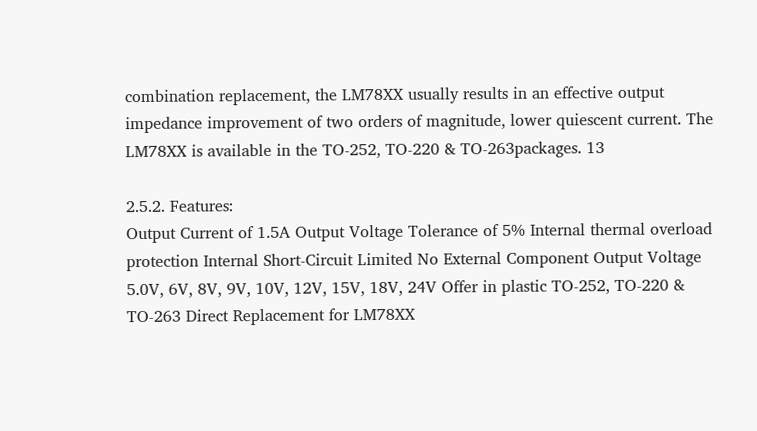combination replacement, the LM78XX usually results in an effective output impedance improvement of two orders of magnitude, lower quiescent current. The LM78XX is available in the TO-252, TO-220 & TO-263packages. 13

2.5.2. Features:
Output Current of 1.5A Output Voltage Tolerance of 5% Internal thermal overload protection Internal Short-Circuit Limited No External Component Output Voltage 5.0V, 6V, 8V, 9V, 10V, 12V, 15V, 18V, 24V Offer in plastic TO-252, TO-220 & TO-263 Direct Replacement for LM78XX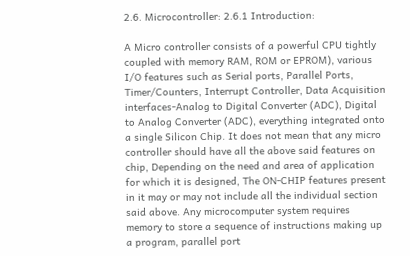2.6. Microcontroller: 2.6.1 Introduction:

A Micro controller consists of a powerful CPU tightly coupled with memory RAM, ROM or EPROM), various I/O features such as Serial ports, Parallel Ports, Timer/Counters, Interrupt Controller, Data Acquisition interfaces-Analog to Digital Converter (ADC), Digital to Analog Converter (ADC), everything integrated onto a single Silicon Chip. It does not mean that any micro controller should have all the above said features on chip, Depending on the need and area of application for which it is designed, The ON-CHIP features present in it may or may not include all the individual section said above. Any microcomputer system requires memory to store a sequence of instructions making up a program, parallel port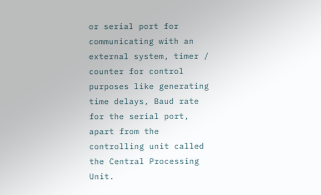or serial port for communicating with an external system, timer / counter for control purposes like generating time delays, Baud rate for the serial port, apart from the controlling unit called the Central Processing Unit.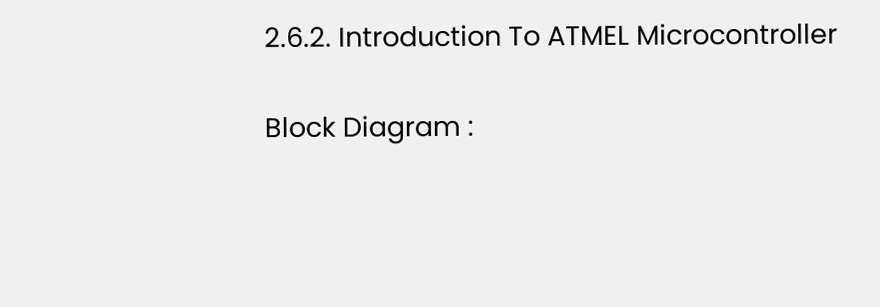2.6.2. Introduction To ATMEL Microcontroller

Block Diagram :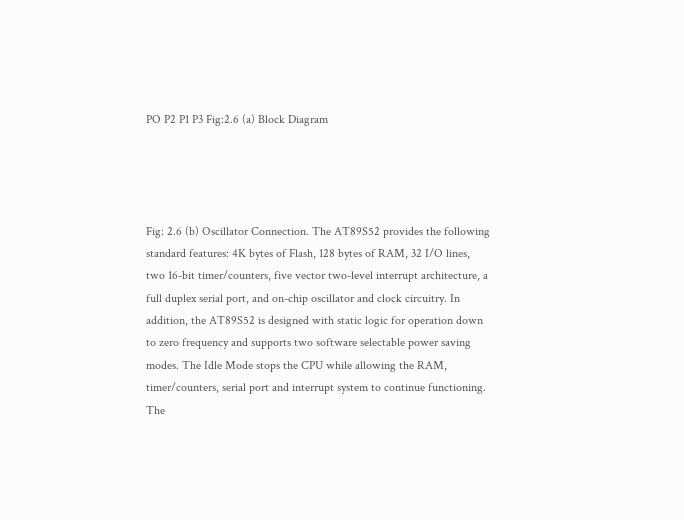PO P2 P1 P3 Fig:2.6 (a) Block Diagram




Fig: 2.6 (b) Oscillator Connection. The AT89S52 provides the following standard features: 4K bytes of Flash, 128 bytes of RAM, 32 I/O lines, two 16-bit timer/counters, five vector two-level interrupt architecture, a full duplex serial port, and on-chip oscillator and clock circuitry. In addition, the AT89S52 is designed with static logic for operation down to zero frequency and supports two software selectable power saving modes. The Idle Mode stops the CPU while allowing the RAM, timer/counters, serial port and interrupt system to continue functioning. The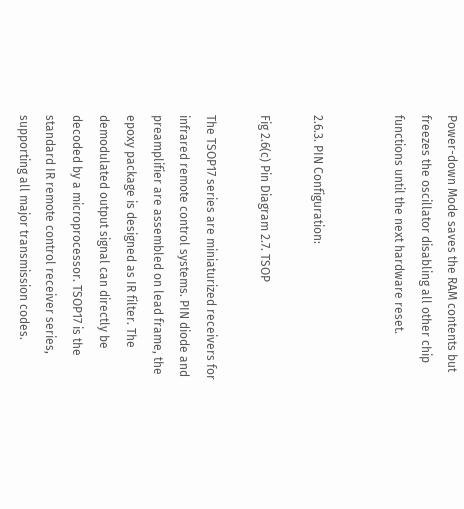Power-down Mode saves the RAM contents but freezes the oscillator disabling all other chip functions until the next hardware reset.


2.6.3. PIN Configuration:

Fig 2.6(c) Pin Diagram 2.7. TSOP

The TSOP17 series are miniaturized receivers for infrared remote control systems. PIN diode and preamplifier are assembled on lead frame, the epoxy package is designed as IR filter. The demodulated output signal can directly be decoded by a microprocessor. TSOP17 is the standard IR remote control receiver series, supporting all major transmission codes.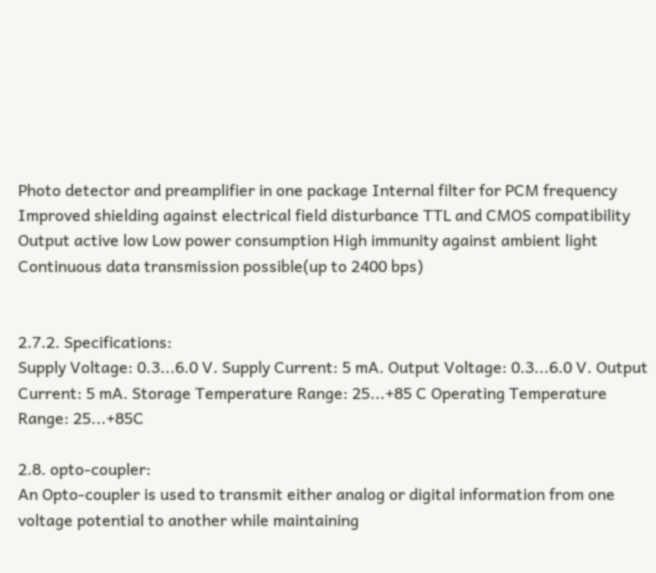Photo detector and preamplifier in one package Internal filter for PCM frequency Improved shielding against electrical field disturbance TTL and CMOS compatibility Output active low Low power consumption High immunity against ambient light Continuous data transmission possible(up to 2400 bps)


2.7.2. Specifications:
Supply Voltage: 0.3...6.0 V. Supply Current: 5 mA. Output Voltage: 0.3...6.0 V. Output Current: 5 mA. Storage Temperature Range: 25...+85 C Operating Temperature Range: 25...+85C

2.8. opto-coupler:
An Opto-coupler is used to transmit either analog or digital information from one voltage potential to another while maintaining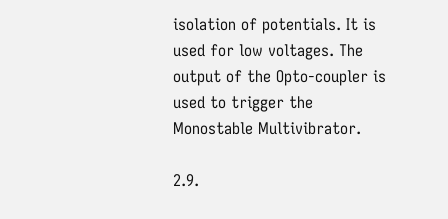isolation of potentials. It is used for low voltages. The output of the Opto-coupler is used to trigger the Monostable Multivibrator.

2.9.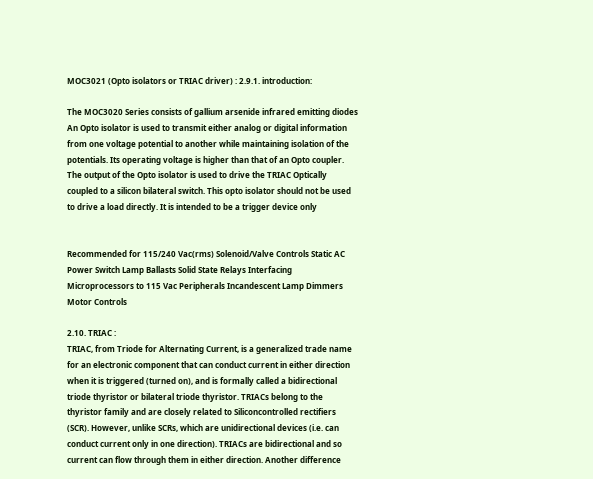MOC3021 (Opto isolators or TRIAC driver) : 2.9.1. introduction:

The MOC3020 Series consists of gallium arsenide infrared emitting diodes An Opto isolator is used to transmit either analog or digital information from one voltage potential to another while maintaining isolation of the potentials. Its operating voltage is higher than that of an Opto coupler. The output of the Opto isolator is used to drive the TRIAC Optically coupled to a silicon bilateral switch. This opto isolator should not be used to drive a load directly. It is intended to be a trigger device only


Recommended for 115/240 Vac(rms) Solenoid/Valve Controls Static AC Power Switch Lamp Ballasts Solid State Relays Interfacing Microprocessors to 115 Vac Peripherals Incandescent Lamp Dimmers Motor Controls

2.10. TRIAC :
TRIAC, from Triode for Alternating Current, is a generalized trade name for an electronic component that can conduct current in either direction when it is triggered (turned on), and is formally called a bidirectional triode thyristor or bilateral triode thyristor. TRIACs belong to the thyristor family and are closely related to Siliconcontrolled rectifiers (SCR). However, unlike SCRs, which are unidirectional devices (i.e. can conduct current only in one direction). TRIACs are bidirectional and so current can flow through them in either direction. Another difference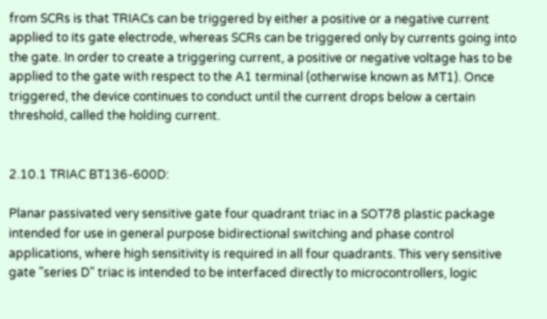from SCRs is that TRIACs can be triggered by either a positive or a negative current applied to its gate electrode, whereas SCRs can be triggered only by currents going into the gate. In order to create a triggering current, a positive or negative voltage has to be applied to the gate with respect to the A1 terminal (otherwise known as MT1). Once triggered, the device continues to conduct until the current drops below a certain threshold, called the holding current.


2.10.1 TRIAC BT136-600D:

Planar passivated very sensitive gate four quadrant triac in a SOT78 plastic package intended for use in general purpose bidirectional switching and phase control applications, where high sensitivity is required in all four quadrants. This very sensitive gate "series D" triac is intended to be interfaced directly to microcontrollers, logic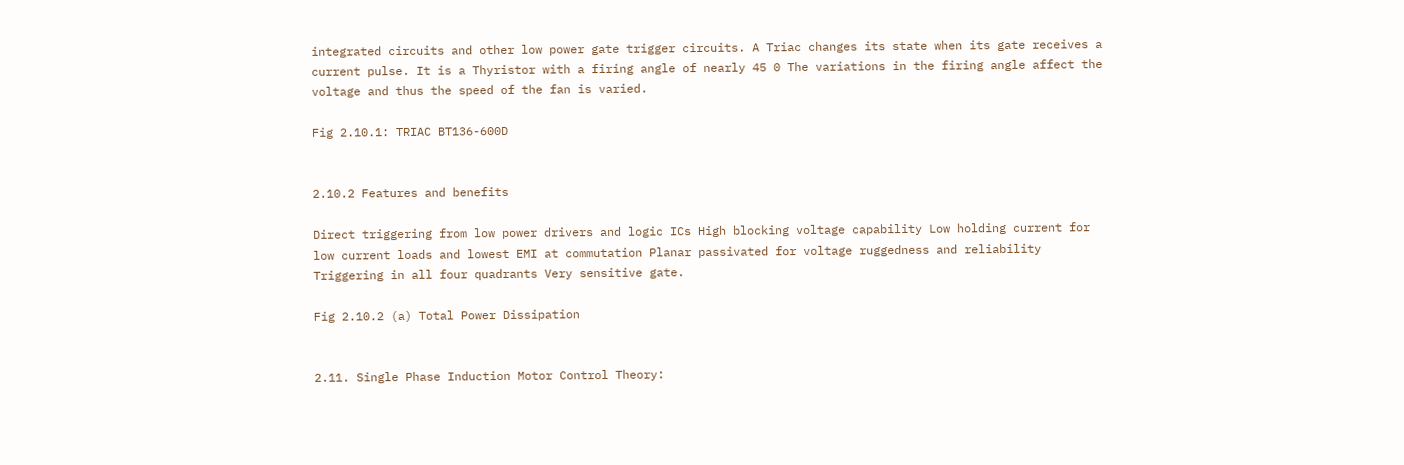integrated circuits and other low power gate trigger circuits. A Triac changes its state when its gate receives a current pulse. It is a Thyristor with a firing angle of nearly 45 0 The variations in the firing angle affect the voltage and thus the speed of the fan is varied.

Fig 2.10.1: TRIAC BT136-600D


2.10.2 Features and benefits

Direct triggering from low power drivers and logic ICs High blocking voltage capability Low holding current for low current loads and lowest EMI at commutation Planar passivated for voltage ruggedness and reliability Triggering in all four quadrants Very sensitive gate.

Fig 2.10.2 (a) Total Power Dissipation


2.11. Single Phase Induction Motor Control Theory: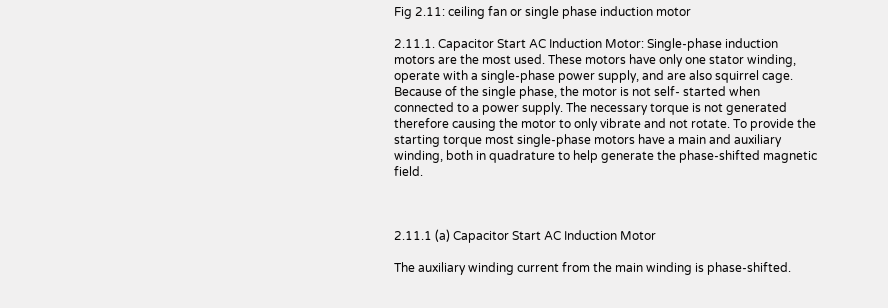Fig 2.11: ceiling fan or single phase induction motor

2.11.1. Capacitor Start AC Induction Motor: Single-phase induction motors are the most used. These motors have only one stator winding, operate with a single-phase power supply, and are also squirrel cage. Because of the single phase, the motor is not self- started when connected to a power supply. The necessary torque is not generated therefore causing the motor to only vibrate and not rotate. To provide the starting torque most single-phase motors have a main and auxiliary winding, both in quadrature to help generate the phase-shifted magnetic field.



2.11.1 (a) Capacitor Start AC Induction Motor

The auxiliary winding current from the main winding is phase-shifted.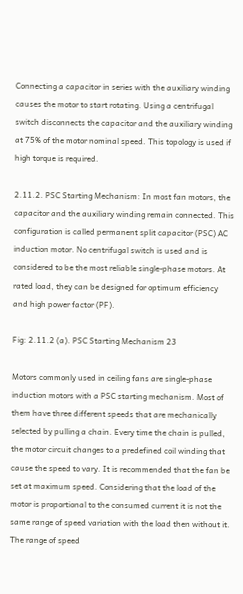Connecting a capacitor in series with the auxiliary winding causes the motor to start rotating. Using a centrifugal switch disconnects the capacitor and the auxiliary winding at 75% of the motor nominal speed. This topology is used if high torque is required.

2.11.2. PSC Starting Mechanism: In most fan motors, the capacitor and the auxiliary winding remain connected. This configuration is called permanent split capacitor (PSC) AC induction motor. No centrifugal switch is used and is considered to be the most reliable single-phase motors. At rated load, they can be designed for optimum efficiency and high power factor (PF).

Fig: 2.11.2 (a). PSC Starting Mechanism 23

Motors commonly used in ceiling fans are single-phase induction motors with a PSC starting mechanism. Most of them have three different speeds that are mechanically selected by pulling a chain. Every time the chain is pulled, the motor circuit changes to a predefined coil winding that cause the speed to vary. It is recommended that the fan be set at maximum speed. Considering that the load of the motor is proportional to the consumed current it is not the same range of speed variation with the load then without it. The range of speed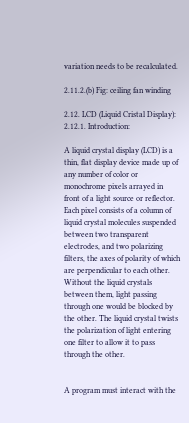variation needs to be recalculated.

2.11.2.(b) Fig: ceiling fan winding

2.12. LCD (Liquid Cristal Display): 2.12.1. Introduction:

A liquid crystal display (LCD) is a thin, flat display device made up of any number of color or monochrome pixels arrayed in front of a light source or reflector. Each pixel consists of a column of liquid crystal molecules suspended between two transparent electrodes, and two polarizing filters, the axes of polarity of which are perpendicular to each other. Without the liquid crystals between them, light passing through one would be blocked by the other. The liquid crystal twists the polarization of light entering one filter to allow it to pass through the other.


A program must interact with the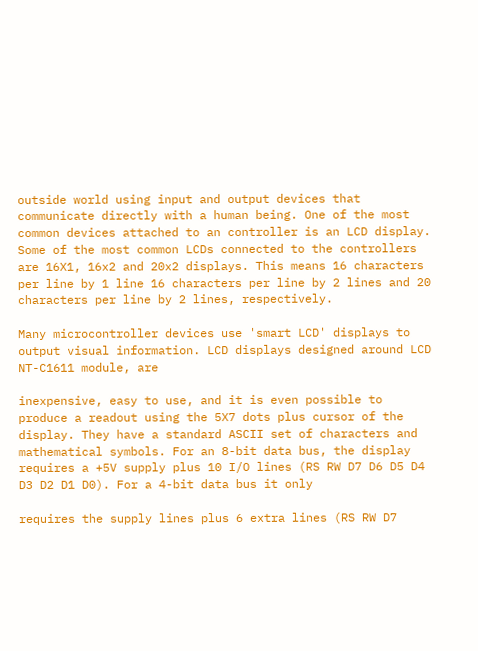outside world using input and output devices that communicate directly with a human being. One of the most common devices attached to an controller is an LCD display. Some of the most common LCDs connected to the controllers are 16X1, 16x2 and 20x2 displays. This means 16 characters per line by 1 line 16 characters per line by 2 lines and 20 characters per line by 2 lines, respectively.

Many microcontroller devices use 'smart LCD' displays to output visual information. LCD displays designed around LCD NT-C1611 module, are

inexpensive, easy to use, and it is even possible to produce a readout using the 5X7 dots plus cursor of the display. They have a standard ASCII set of characters and mathematical symbols. For an 8-bit data bus, the display requires a +5V supply plus 10 I/O lines (RS RW D7 D6 D5 D4 D3 D2 D1 D0). For a 4-bit data bus it only

requires the supply lines plus 6 extra lines (RS RW D7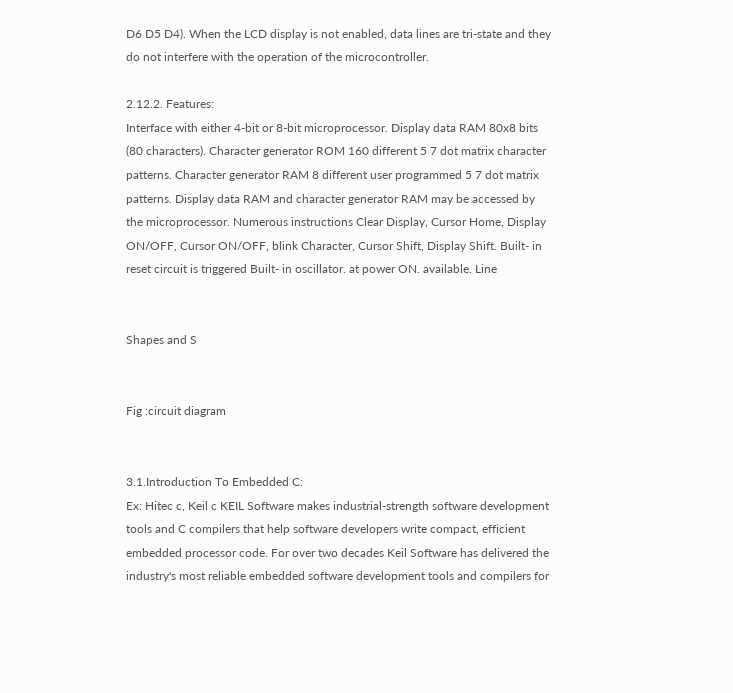D6 D5 D4). When the LCD display is not enabled, data lines are tri-state and they do not interfere with the operation of the microcontroller.

2.12.2. Features:
Interface with either 4-bit or 8-bit microprocessor. Display data RAM 80x8 bits (80 characters). Character generator ROM 160 different 5 7 dot matrix character patterns. Character generator RAM 8 different user programmed 5 7 dot matrix patterns. Display data RAM and character generator RAM may be accessed by the microprocessor. Numerous instructions Clear Display, Cursor Home, Display ON/OFF, Cursor ON/OFF, blink Character, Cursor Shift, Display Shift. Built- in reset circuit is triggered Built- in oscillator. at power ON. available. Line


Shapes and S


Fig :circuit diagram


3.1.Introduction To Embedded C:
Ex: Hitec c, Keil c KEIL Software makes industrial-strength software development tools and C compilers that help software developers write compact, efficient embedded processor code. For over two decades Keil Software has delivered the industry's most reliable embedded software development tools and compilers for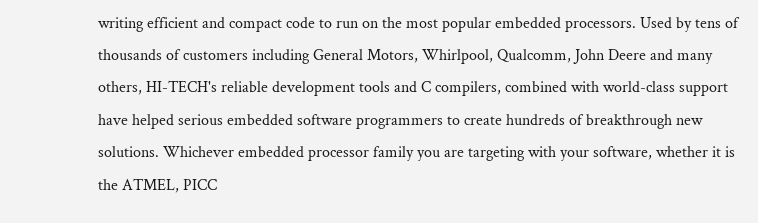writing efficient and compact code to run on the most popular embedded processors. Used by tens of thousands of customers including General Motors, Whirlpool, Qualcomm, John Deere and many others, HI-TECH's reliable development tools and C compilers, combined with world-class support have helped serious embedded software programmers to create hundreds of breakthrough new solutions. Whichever embedded processor family you are targeting with your software, whether it is the ATMEL, PICC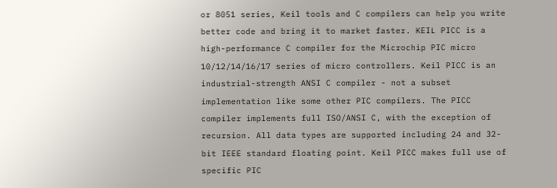or 8051 series, Keil tools and C compilers can help you write better code and bring it to market faster. KEIL PICC is a high-performance C compiler for the Microchip PIC micro 10/12/14/16/17 series of micro controllers. Keil PICC is an industrial-strength ANSI C compiler - not a subset implementation like some other PIC compilers. The PICC compiler implements full ISO/ANSI C, with the exception of recursion. All data types are supported including 24 and 32-bit IEEE standard floating point. Keil PICC makes full use of specific PIC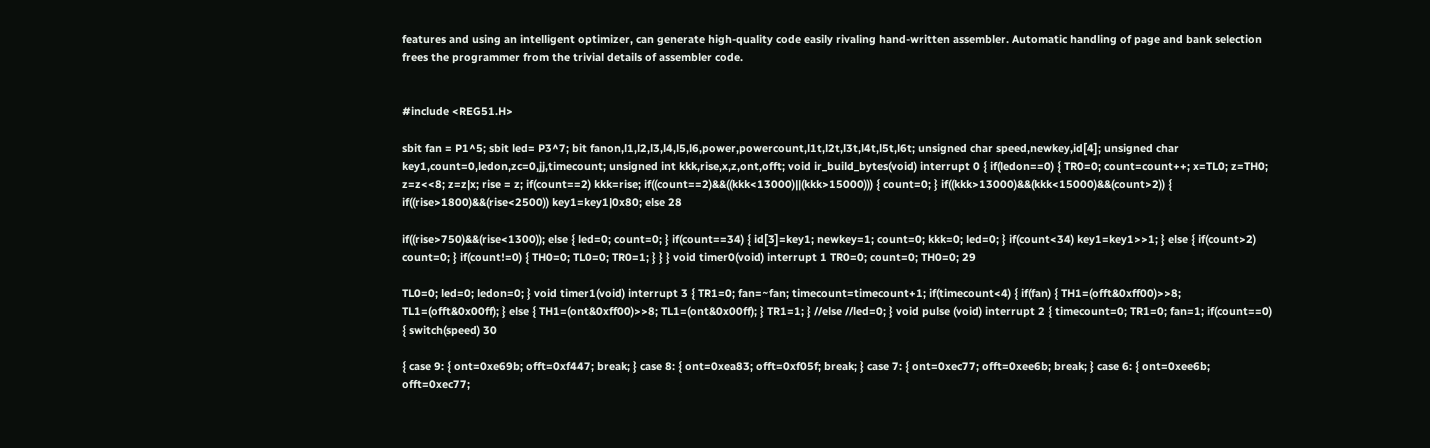features and using an intelligent optimizer, can generate high-quality code easily rivaling hand-written assembler. Automatic handling of page and bank selection frees the programmer from the trivial details of assembler code.


#include <REG51.H>

sbit fan = P1^5; sbit led= P3^7; bit fanon,l1,l2,l3,l4,l5,l6,power,powercount,l1t,l2t,l3t,l4t,l5t,l6t; unsigned char speed,newkey,id[4]; unsigned char key1,count=0,ledon,zc=0,jj,timecount; unsigned int kkk,rise,x,z,ont,offt; void ir_build_bytes(void) interrupt 0 { if(ledon==0) { TR0=0; count=count++; x=TL0; z=TH0; z=z<<8; z=z|x; rise = z; if(count==2) kkk=rise; if((count==2)&&((kkk<13000)||(kkk>15000))) { count=0; } if((kkk>13000)&&(kkk<15000)&&(count>2)) { if((rise>1800)&&(rise<2500)) key1=key1|0x80; else 28

if((rise>750)&&(rise<1300)); else { led=0; count=0; } if(count==34) { id[3]=key1; newkey=1; count=0; kkk=0; led=0; } if(count<34) key1=key1>>1; } else { if(count>2) count=0; } if(count!=0) { TH0=0; TL0=0; TR0=1; } } } void timer0(void) interrupt 1 TR0=0; count=0; TH0=0; 29

TL0=0; led=0; ledon=0; } void timer1(void) interrupt 3 { TR1=0; fan=~fan; timecount=timecount+1; if(timecount<4) { if(fan) { TH1=(offt&0xff00)>>8; TL1=(offt&0x00ff); } else { TH1=(ont&0xff00)>>8; TL1=(ont&0x00ff); } TR1=1; } //else //led=0; } void pulse (void) interrupt 2 { timecount=0; TR1=0; fan=1; if(count==0) { switch(speed) 30

{ case 9: { ont=0xe69b; offt=0xf447; break; } case 8: { ont=0xea83; offt=0xf05f; break; } case 7: { ont=0xec77; offt=0xee6b; break; } case 6: { ont=0xee6b; offt=0xec77;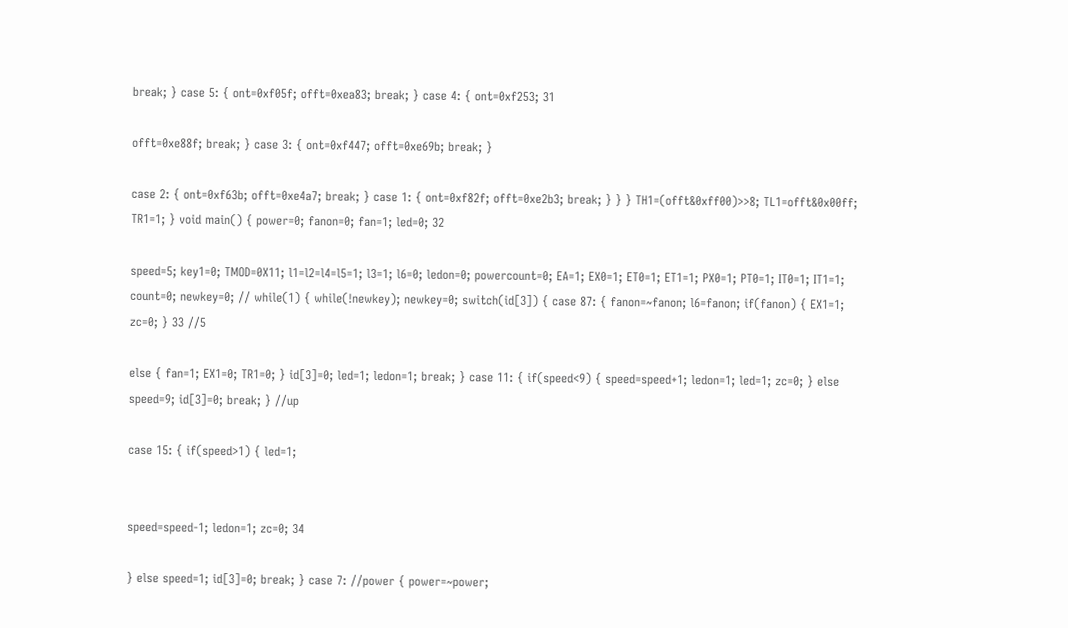break; } case 5: { ont=0xf05f; offt=0xea83; break; } case 4: { ont=0xf253; 31

offt=0xe88f; break; } case 3: { ont=0xf447; offt=0xe69b; break; }

case 2: { ont=0xf63b; offt=0xe4a7; break; } case 1: { ont=0xf82f; offt=0xe2b3; break; } } } TH1=(offt&0xff00)>>8; TL1=offt&0x00ff; TR1=1; } void main() { power=0; fanon=0; fan=1; led=0; 32

speed=5; key1=0; TMOD=0X11; l1=l2=l4=l5=1; l3=1; l6=0; ledon=0; powercount=0; EA=1; EX0=1; ET0=1; ET1=1; PX0=1; PT0=1; IT0=1; IT1=1; count=0; newkey=0; // while(1) { while(!newkey); newkey=0; switch(id[3]) { case 87: { fanon=~fanon; l6=fanon; if(fanon) { EX1=1; zc=0; } 33 //5

else { fan=1; EX1=0; TR1=0; } id[3]=0; led=1; ledon=1; break; } case 11: { if(speed<9) { speed=speed+1; ledon=1; led=1; zc=0; } else speed=9; id[3]=0; break; } //up

case 15: { if(speed>1) { led=1;


speed=speed-1; ledon=1; zc=0; 34

} else speed=1; id[3]=0; break; } case 7: //power { power=~power;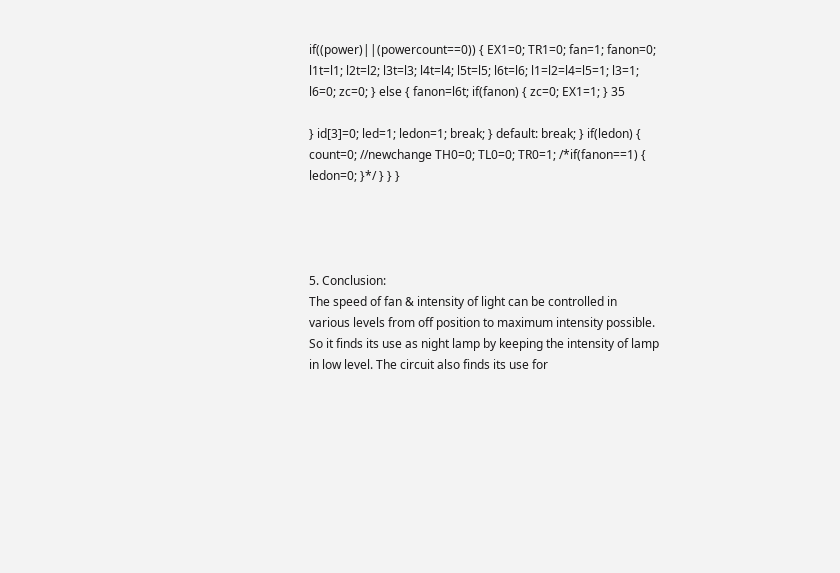if((power)||(powercount==0)) { EX1=0; TR1=0; fan=1; fanon=0; l1t=l1; l2t=l2; l3t=l3; l4t=l4; l5t=l5; l6t=l6; l1=l2=l4=l5=1; l3=1; l6=0; zc=0; } else { fanon=l6t; if(fanon) { zc=0; EX1=1; } 35

} id[3]=0; led=1; ledon=1; break; } default: break; } if(ledon) { count=0; //newchange TH0=0; TL0=0; TR0=1; /*if(fanon==1) { ledon=0; }*/ } } }




5. Conclusion:
The speed of fan & intensity of light can be controlled in various levels from off position to maximum intensity possible. So it finds its use as night lamp by keeping the intensity of lamp in low level. The circuit also finds its use for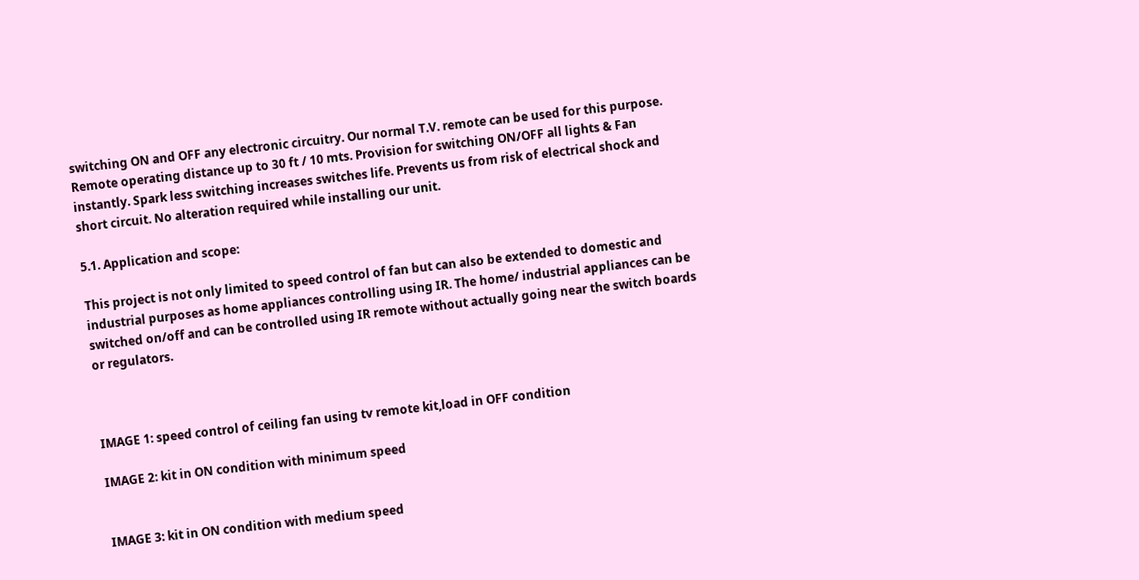switching ON and OFF any electronic circuitry. Our normal T.V. remote can be used for this purpose. Remote operating distance up to 30 ft / 10 mts. Provision for switching ON/OFF all lights & Fan instantly. Spark less switching increases switches life. Prevents us from risk of electrical shock and short circuit. No alteration required while installing our unit.

5.1. Application and scope:

This project is not only limited to speed control of fan but can also be extended to domestic and industrial purposes as home appliances controlling using IR. The home/ industrial appliances can be switched on/off and can be controlled using IR remote without actually going near the switch boards or regulators.



IMAGE 1: speed control of ceiling fan using tv remote kit,load in OFF condition

IMAGE 2: kit in ON condition with minimum speed


IMAGE 3: kit in ON condition with medium speed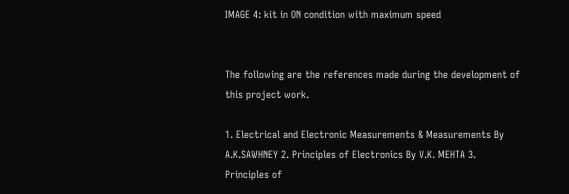IMAGE 4: kit in ON condition with maximum speed


The following are the references made during the development of this project work.

1. Electrical and Electronic Measurements & Measurements By A.K.SAWHNEY 2. Principles of Electronics By V.K. MEHTA 3. Principles of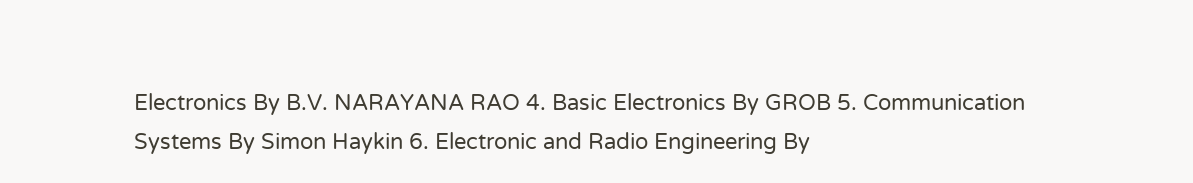Electronics By B.V. NARAYANA RAO 4. Basic Electronics By GROB 5. Communication Systems By Simon Haykin 6. Electronic and Radio Engineering By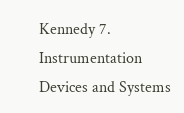Kennedy 7. Instrumentation Devices and Systems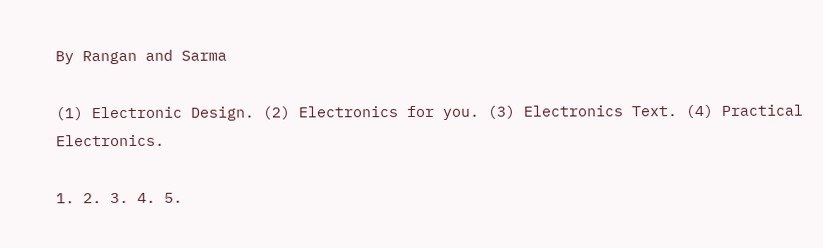By Rangan and Sarma

(1) Electronic Design. (2) Electronics for you. (3) Electronics Text. (4) Practical Electronics.

1. 2. 3. 4. 5.